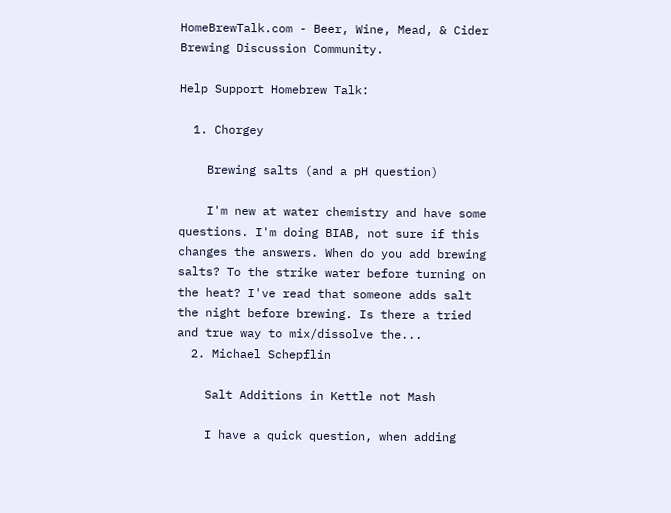HomeBrewTalk.com - Beer, Wine, Mead, & Cider Brewing Discussion Community.

Help Support Homebrew Talk:

  1. Chorgey

    Brewing salts (and a pH question)

    I'm new at water chemistry and have some questions. I'm doing BIAB, not sure if this changes the answers. When do you add brewing salts? To the strike water before turning on the heat? I've read that someone adds salt the night before brewing. Is there a tried and true way to mix/dissolve the...
  2. Michael Schepflin

    Salt Additions in Kettle not Mash

    I have a quick question, when adding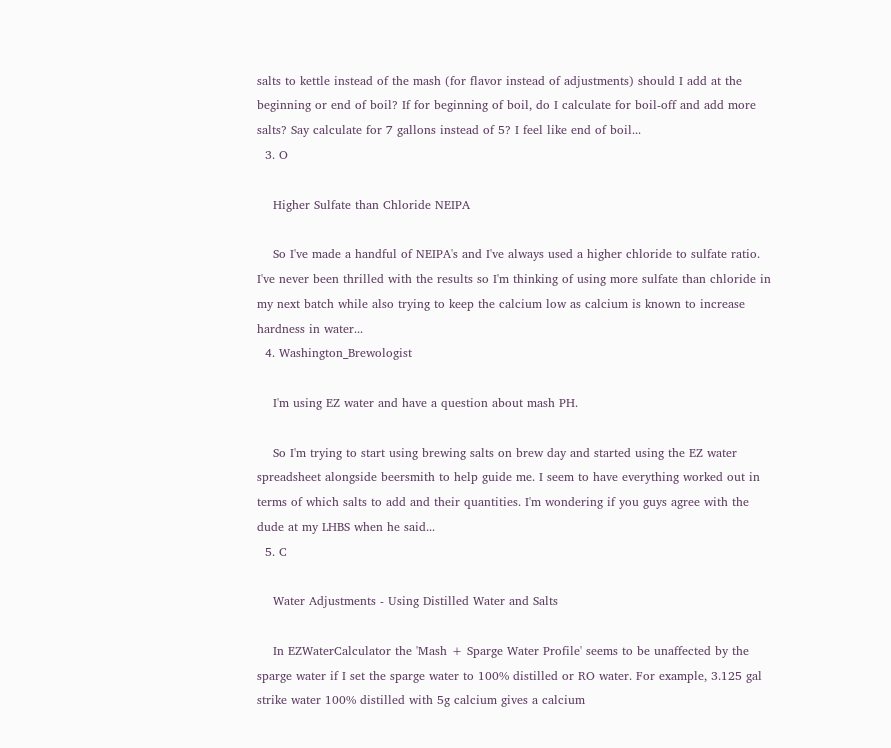salts to kettle instead of the mash (for flavor instead of adjustments) should I add at the beginning or end of boil? If for beginning of boil, do I calculate for boil-off and add more salts? Say calculate for 7 gallons instead of 5? I feel like end of boil...
  3. O

    Higher Sulfate than Chloride NEIPA

    So I've made a handful of NEIPA's and I've always used a higher chloride to sulfate ratio. I've never been thrilled with the results so I'm thinking of using more sulfate than chloride in my next batch while also trying to keep the calcium low as calcium is known to increase hardness in water...
  4. Washington_Brewologist

    I'm using EZ water and have a question about mash PH.

    So I'm trying to start using brewing salts on brew day and started using the EZ water spreadsheet alongside beersmith to help guide me. I seem to have everything worked out in terms of which salts to add and their quantities. I'm wondering if you guys agree with the dude at my LHBS when he said...
  5. C

    Water Adjustments - Using Distilled Water and Salts

    In EZWaterCalculator the 'Mash + Sparge Water Profile' seems to be unaffected by the sparge water if I set the sparge water to 100% distilled or RO water. For example, 3.125 gal strike water 100% distilled with 5g calcium gives a calcium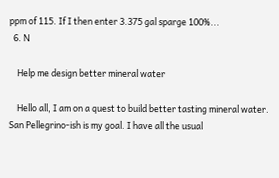ppm of 115. If I then enter 3.375 gal sparge 100%...
  6. N

    Help me design better mineral water

    Hello all, I am on a quest to build better tasting mineral water. San Pellegrino-ish is my goal. I have all the usual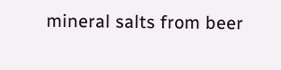mineral salts from beer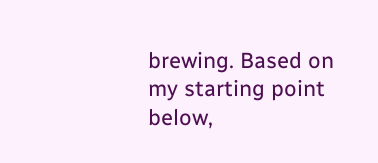brewing. Based on my starting point below,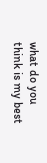what do you think is my best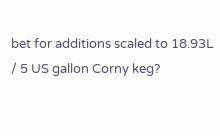bet for additions scaled to 18.93L / 5 US gallon Corny keg?